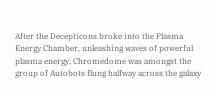After the Decepticons broke into the Plasma Energy Chamber, unleashing waves of powerful plasma energy, Chromedome was amongst the group of Autobots flung halfway across the galaxy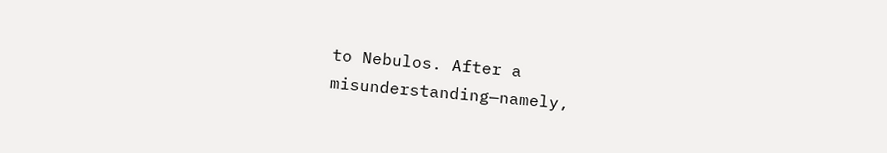to Nebulos. After a misunderstanding—namely,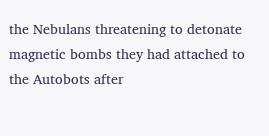the Nebulans threatening to detonate magnetic bombs they had attached to the Autobots after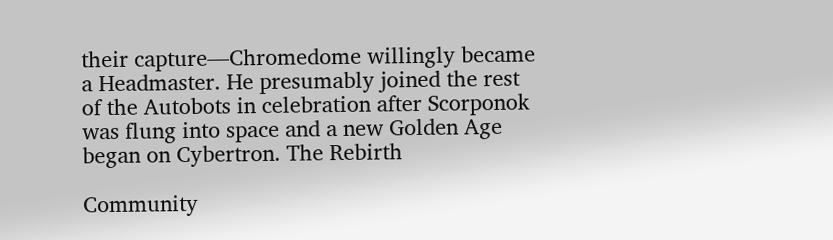their capture—Chromedome willingly became a Headmaster. He presumably joined the rest of the Autobots in celebration after Scorponok was flung into space and a new Golden Age began on Cybertron. The Rebirth

Community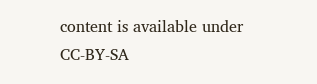content is available under CC-BY-SA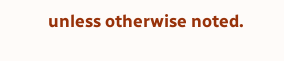unless otherwise noted.